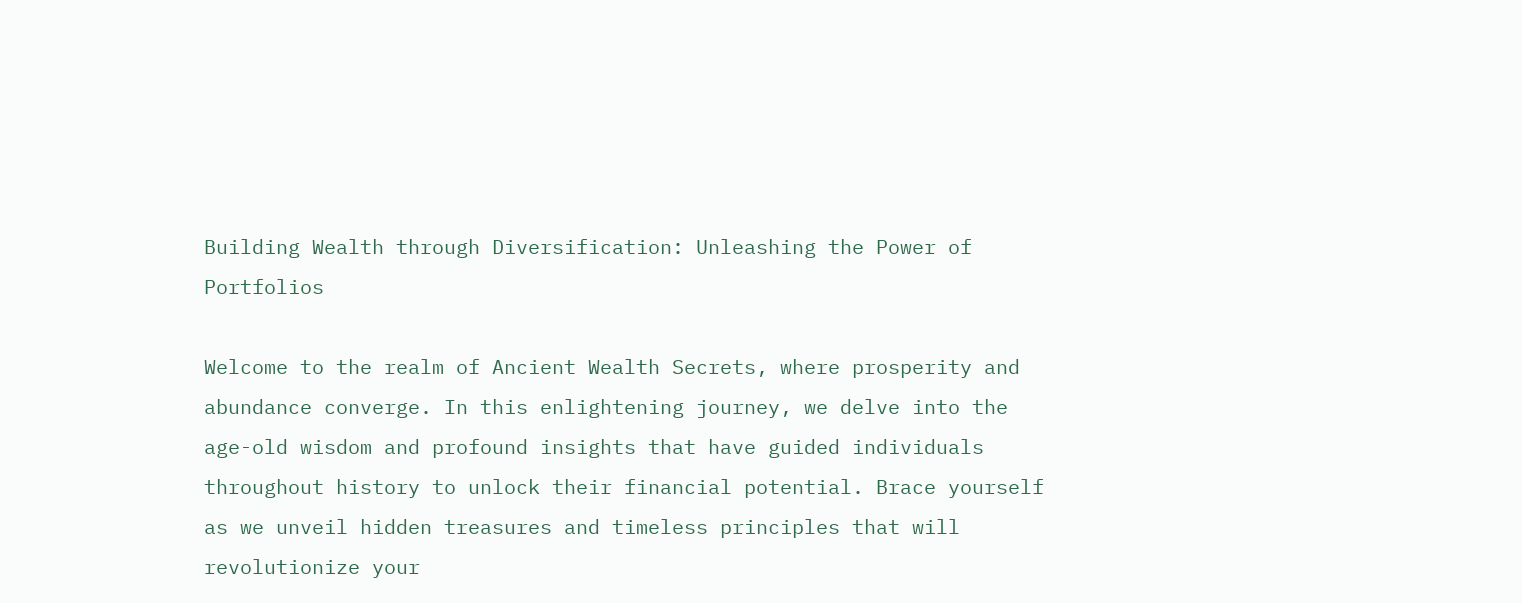Building Wealth through Diversification: Unleashing the Power of Portfolios

Welcome to the realm of Ancient Wealth Secrets, where prosperity and abundance converge. In this enlightening journey, we delve into the age-old wisdom and profound insights that have guided individuals throughout history to unlock their financial potential. Brace yourself as we unveil hidden treasures and timeless principles that will revolutionize your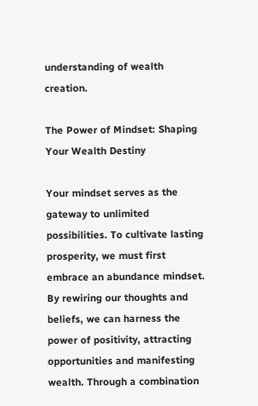understanding of wealth creation.

The Power of Mindset: Shaping Your Wealth Destiny

Your mindset serves as the gateway to unlimited possibilities. To cultivate lasting prosperity, we must first embrace an abundance mindset. By rewiring our thoughts and beliefs, we can harness the power of positivity, attracting opportunities and manifesting wealth. Through a combination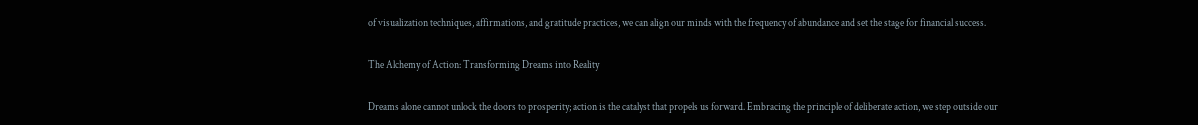of visualization techniques, affirmations, and gratitude practices, we can align our minds with the frequency of abundance and set the stage for financial success.

The Alchemy of Action: Transforming Dreams into Reality

Dreams alone cannot unlock the doors to prosperity; action is the catalyst that propels us forward. Embracing the principle of deliberate action, we step outside our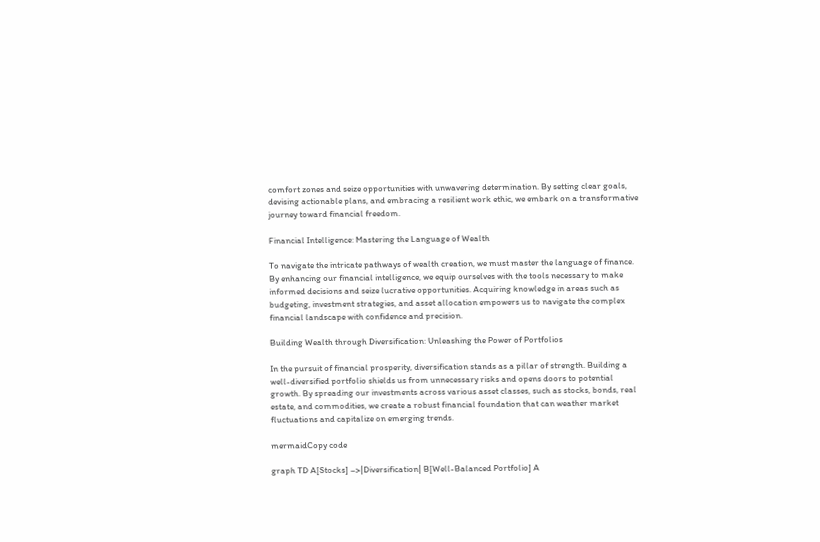comfort zones and seize opportunities with unwavering determination. By setting clear goals, devising actionable plans, and embracing a resilient work ethic, we embark on a transformative journey toward financial freedom.

Financial Intelligence: Mastering the Language of Wealth

To navigate the intricate pathways of wealth creation, we must master the language of finance. By enhancing our financial intelligence, we equip ourselves with the tools necessary to make informed decisions and seize lucrative opportunities. Acquiring knowledge in areas such as budgeting, investment strategies, and asset allocation empowers us to navigate the complex financial landscape with confidence and precision.

Building Wealth through Diversification: Unleashing the Power of Portfolios

In the pursuit of financial prosperity, diversification stands as a pillar of strength. Building a well-diversified portfolio shields us from unnecessary risks and opens doors to potential growth. By spreading our investments across various asset classes, such as stocks, bonds, real estate, and commodities, we create a robust financial foundation that can weather market fluctuations and capitalize on emerging trends.

mermaidCopy code

graph TD A[Stocks] –>|Diversification| B[Well-Balanced Portfolio] A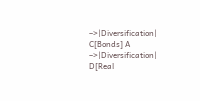–>|Diversification| C[Bonds] A –>|Diversification| D[Real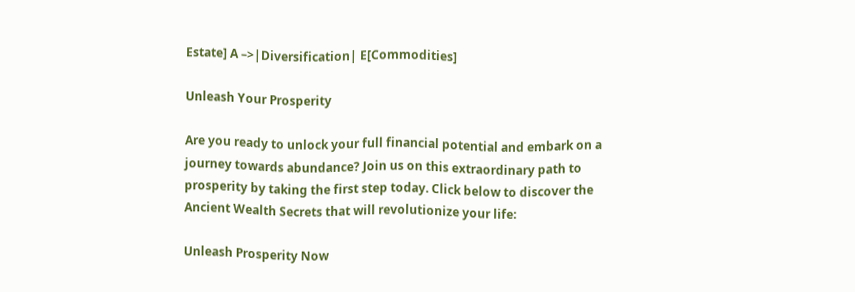Estate] A –>|Diversification| E[Commodities]

Unleash Your Prosperity

Are you ready to unlock your full financial potential and embark on a journey towards abundance? Join us on this extraordinary path to prosperity by taking the first step today. Click below to discover the Ancient Wealth Secrets that will revolutionize your life:

Unleash Prosperity Now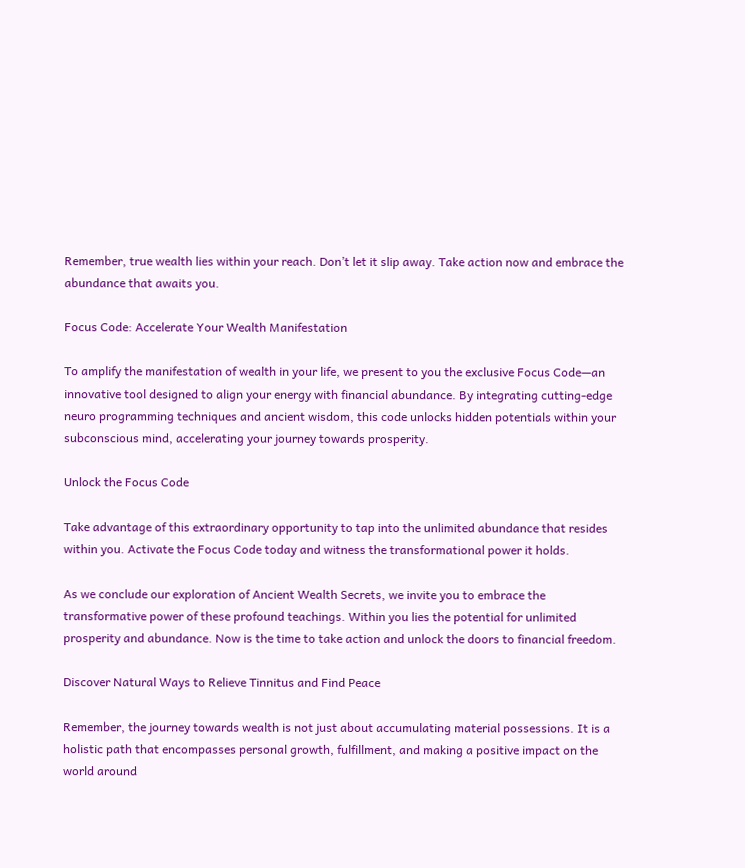Remember, true wealth lies within your reach. Don’t let it slip away. Take action now and embrace the abundance that awaits you.

Focus Code: Accelerate Your Wealth Manifestation

To amplify the manifestation of wealth in your life, we present to you the exclusive Focus Code—an innovative tool designed to align your energy with financial abundance. By integrating cutting-edge neuro programming techniques and ancient wisdom, this code unlocks hidden potentials within your subconscious mind, accelerating your journey towards prosperity.

Unlock the Focus Code

Take advantage of this extraordinary opportunity to tap into the unlimited abundance that resides within you. Activate the Focus Code today and witness the transformational power it holds.

As we conclude our exploration of Ancient Wealth Secrets, we invite you to embrace the transformative power of these profound teachings. Within you lies the potential for unlimited prosperity and abundance. Now is the time to take action and unlock the doors to financial freedom.

Discover Natural Ways to Relieve Tinnitus and Find Peace

Remember, the journey towards wealth is not just about accumulating material possessions. It is a holistic path that encompasses personal growth, fulfillment, and making a positive impact on the world around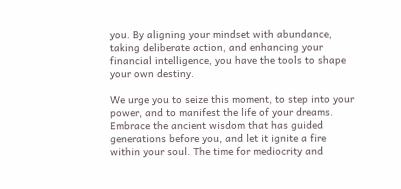you. By aligning your mindset with abundance, taking deliberate action, and enhancing your financial intelligence, you have the tools to shape your own destiny.

We urge you to seize this moment, to step into your power, and to manifest the life of your dreams. Embrace the ancient wisdom that has guided generations before you, and let it ignite a fire within your soul. The time for mediocrity and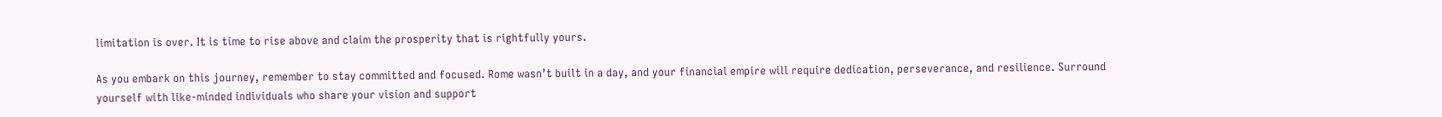limitation is over. It is time to rise above and claim the prosperity that is rightfully yours.

As you embark on this journey, remember to stay committed and focused. Rome wasn’t built in a day, and your financial empire will require dedication, perseverance, and resilience. Surround yourself with like-minded individuals who share your vision and support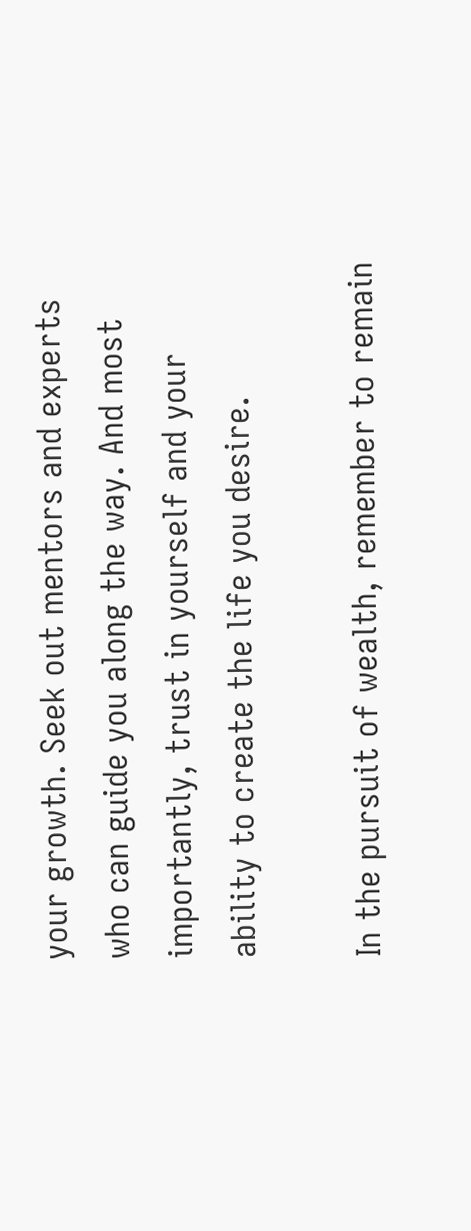your growth. Seek out mentors and experts who can guide you along the way. And most importantly, trust in yourself and your ability to create the life you desire.

In the pursuit of wealth, remember to remain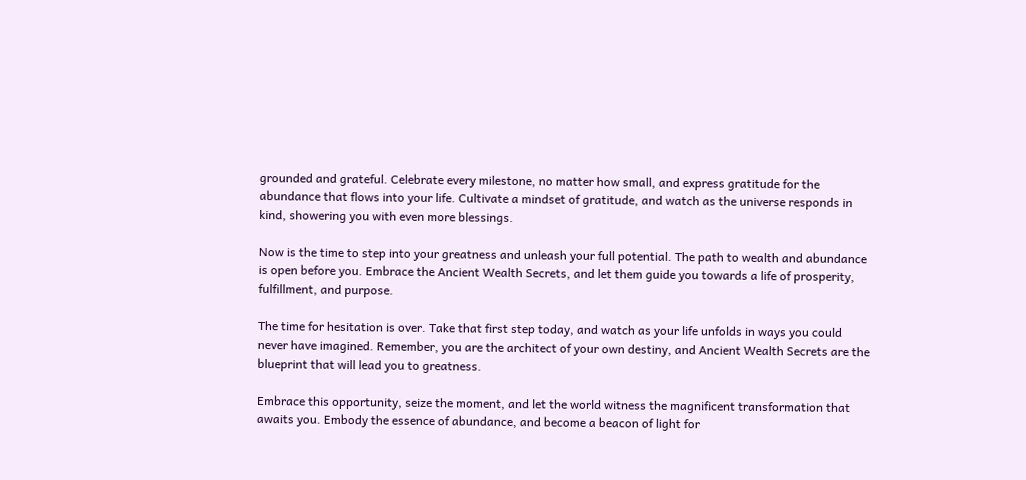grounded and grateful. Celebrate every milestone, no matter how small, and express gratitude for the abundance that flows into your life. Cultivate a mindset of gratitude, and watch as the universe responds in kind, showering you with even more blessings.

Now is the time to step into your greatness and unleash your full potential. The path to wealth and abundance is open before you. Embrace the Ancient Wealth Secrets, and let them guide you towards a life of prosperity, fulfillment, and purpose.

The time for hesitation is over. Take that first step today, and watch as your life unfolds in ways you could never have imagined. Remember, you are the architect of your own destiny, and Ancient Wealth Secrets are the blueprint that will lead you to greatness.

Embrace this opportunity, seize the moment, and let the world witness the magnificent transformation that awaits you. Embody the essence of abundance, and become a beacon of light for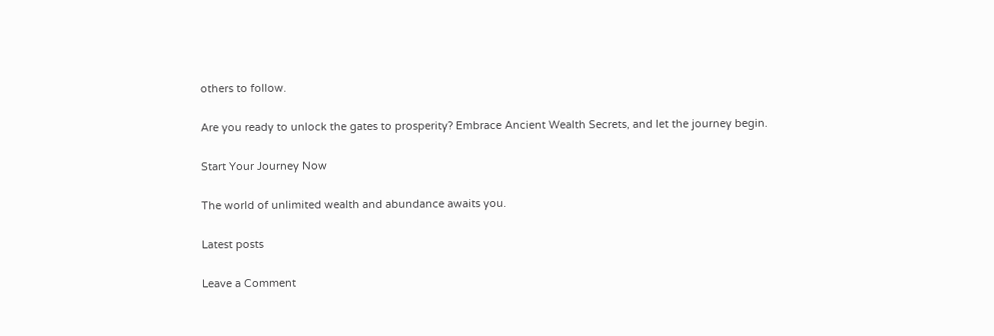others to follow.

Are you ready to unlock the gates to prosperity? Embrace Ancient Wealth Secrets, and let the journey begin.

Start Your Journey Now

The world of unlimited wealth and abundance awaits you.

Latest posts

Leave a Comment